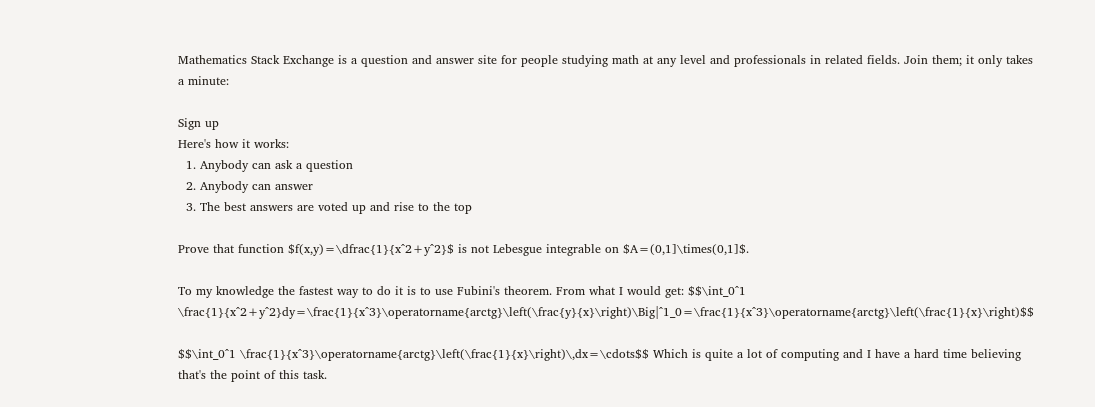Mathematics Stack Exchange is a question and answer site for people studying math at any level and professionals in related fields. Join them; it only takes a minute:

Sign up
Here's how it works:
  1. Anybody can ask a question
  2. Anybody can answer
  3. The best answers are voted up and rise to the top

Prove that function $f(x,y)=\dfrac{1}{x^2+y^2}$ is not Lebesgue integrable on $A=(0,1]\times(0,1]$.

To my knowledge the fastest way to do it is to use Fubini's theorem. From what I would get: $$\int_0^1 \frac{1}{x^2+y^2}dy=\frac{1}{x^3}\operatorname{arctg}\left(\frac{y}{x}\right)\Big|^1_0=\frac{1}{x^3}\operatorname{arctg}\left(\frac{1}{x}\right)$$

$$\int_0^1 \frac{1}{x^3}\operatorname{arctg}\left(\frac{1}{x}\right)\,dx=\cdots$$ Which is quite a lot of computing and I have a hard time believing that's the point of this task.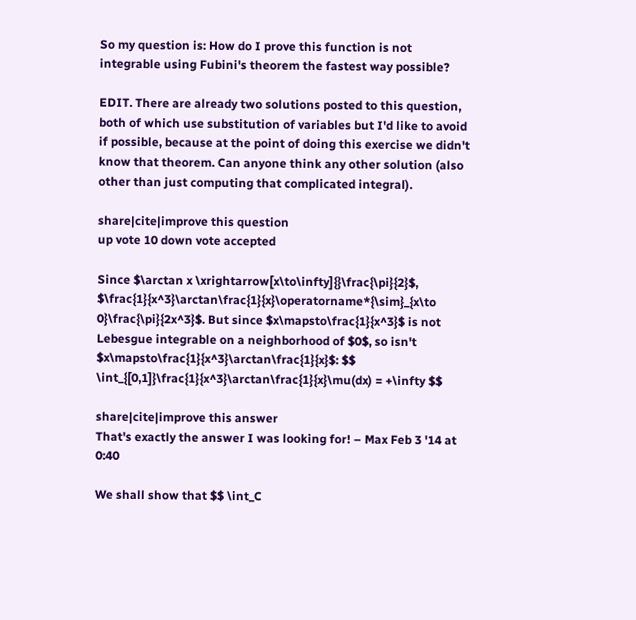So my question is: How do I prove this function is not integrable using Fubini's theorem the fastest way possible?

EDIT. There are already two solutions posted to this question, both of which use substitution of variables but I'd like to avoid if possible, because at the point of doing this exercise we didn't know that theorem. Can anyone think any other solution (also other than just computing that complicated integral).

share|cite|improve this question
up vote 10 down vote accepted

Since $\arctan x \xrightarrow[x\to\infty]{}\frac{\pi}{2}$, $\frac{1}{x^3}\arctan\frac{1}{x}\operatorname*{\sim}_{x\to 0}\frac{\pi}{2x^3}$. But since $x\mapsto\frac{1}{x^3}$ is not Lebesgue integrable on a neighborhood of $0$, so isn't $x\mapsto\frac{1}{x^3}\arctan\frac{1}{x}$: $$ \int_{[0,1]}\frac{1}{x^3}\arctan\frac{1}{x}\mu(dx) = +\infty $$

share|cite|improve this answer
That's exactly the answer I was looking for! – Max Feb 3 '14 at 0:40

We shall show that $$ \int_C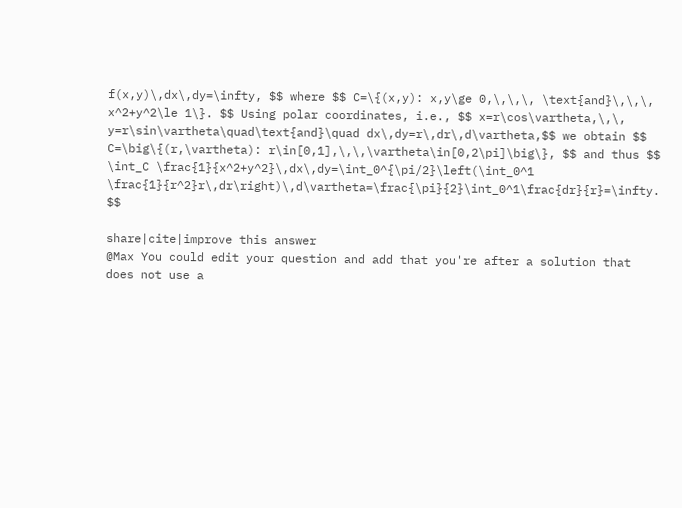f(x,y)\,dx\,dy=\infty, $$ where $$ C=\{(x,y): x,y\ge 0,\,\,\, \text{and}\,\,\, x^2+y^2\le 1\}. $$ Using polar coordinates, i.e., $$ x=r\cos\vartheta,\,\, y=r\sin\vartheta\quad\text{and}\quad dx\,dy=r\,dr\,d\vartheta,$$ we obtain $$ C=\big\{(r,\vartheta): r\in[0,1],\,\,\vartheta\in[0,2\pi]\big\}, $$ and thus $$ \int_C \frac{1}{x^2+y^2}\,dx\,dy=\int_0^{\pi/2}\left(\int_0^1 \frac{1}{r^2}r\,dr\right)\,d\vartheta=\frac{\pi}{2}\int_0^1\frac{dr}{r}=\infty. $$

share|cite|improve this answer
@Max You could edit your question and add that you're after a solution that does not use a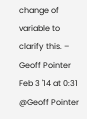change of variable to clarify this. – Geoff Pointer Feb 3 '14 at 0:31
@Geoff Pointer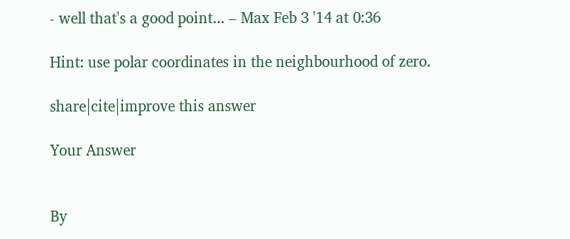- well that's a good point... – Max Feb 3 '14 at 0:36

Hint: use polar coordinates in the neighbourhood of zero.

share|cite|improve this answer

Your Answer


By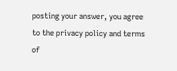posting your answer, you agree to the privacy policy and terms of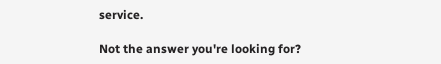service.

Not the answer you're looking for?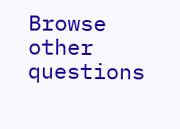Browse other questions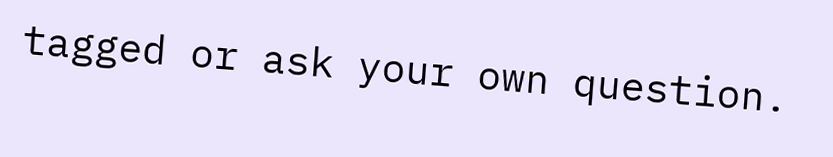tagged or ask your own question.